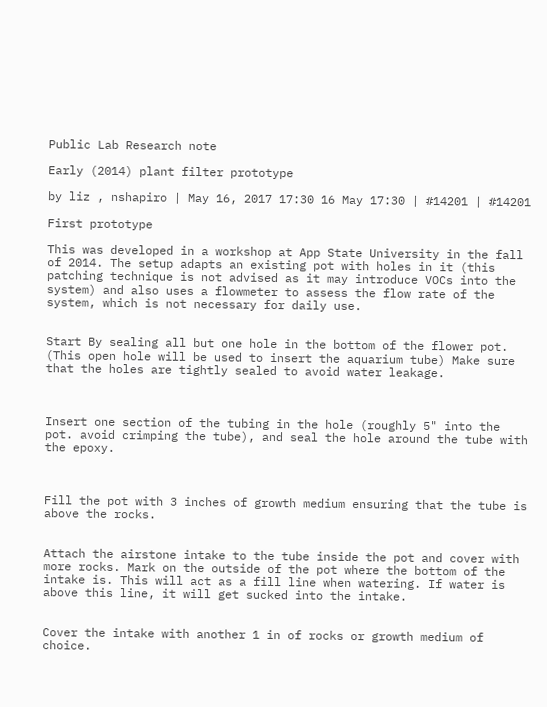Public Lab Research note

Early (2014) plant filter prototype

by liz , nshapiro | May 16, 2017 17:30 16 May 17:30 | #14201 | #14201

First prototype

This was developed in a workshop at App State University in the fall of 2014. The setup adapts an existing pot with holes in it (this patching technique is not advised as it may introduce VOCs into the system) and also uses a flowmeter to assess the flow rate of the system, which is not necessary for daily use.


Start By sealing all but one hole in the bottom of the flower pot. (This open hole will be used to insert the aquarium tube) Make sure that the holes are tightly sealed to avoid water leakage.



Insert one section of the tubing in the hole (roughly 5" into the pot. avoid crimping the tube), and seal the hole around the tube with the epoxy.



Fill the pot with 3 inches of growth medium ensuring that the tube is above the rocks.


Attach the airstone intake to the tube inside the pot and cover with more rocks. Mark on the outside of the pot where the bottom of the intake is. This will act as a fill line when watering. If water is above this line, it will get sucked into the intake.


Cover the intake with another 1 in of rocks or growth medium of choice.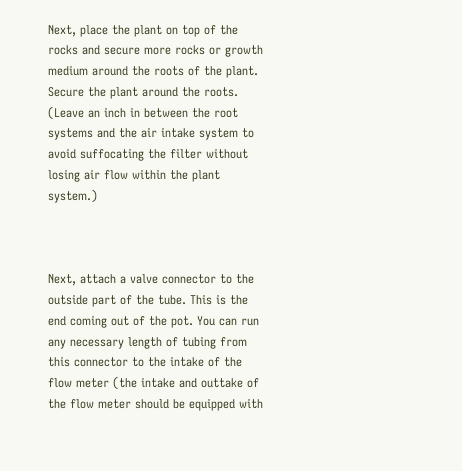Next, place the plant on top of the rocks and secure more rocks or growth medium around the roots of the plant. Secure the plant around the roots. (Leave an inch in between the root systems and the air intake system to avoid suffocating the filter without losing air flow within the plant system.)



Next, attach a valve connector to the outside part of the tube. This is the end coming out of the pot. You can run any necessary length of tubing from this connector to the intake of the flow meter (the intake and outtake of the flow meter should be equipped with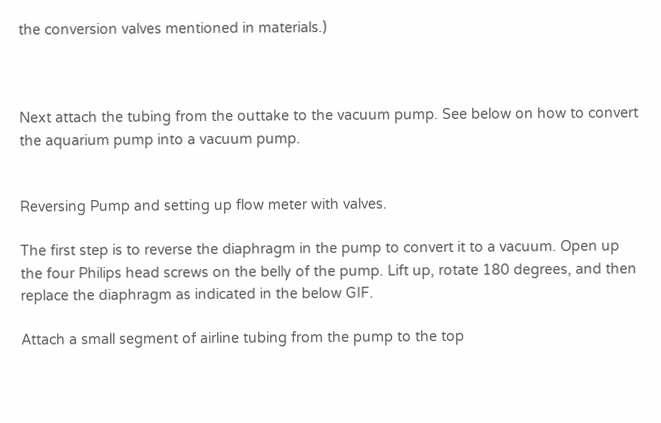the conversion valves mentioned in materials.)



Next attach the tubing from the outtake to the vacuum pump. See below on how to convert the aquarium pump into a vacuum pump.


Reversing Pump and setting up flow meter with valves.

The first step is to reverse the diaphragm in the pump to convert it to a vacuum. Open up the four Philips head screws on the belly of the pump. Lift up, rotate 180 degrees, and then replace the diaphragm as indicated in the below GIF.

Attach a small segment of airline tubing from the pump to the top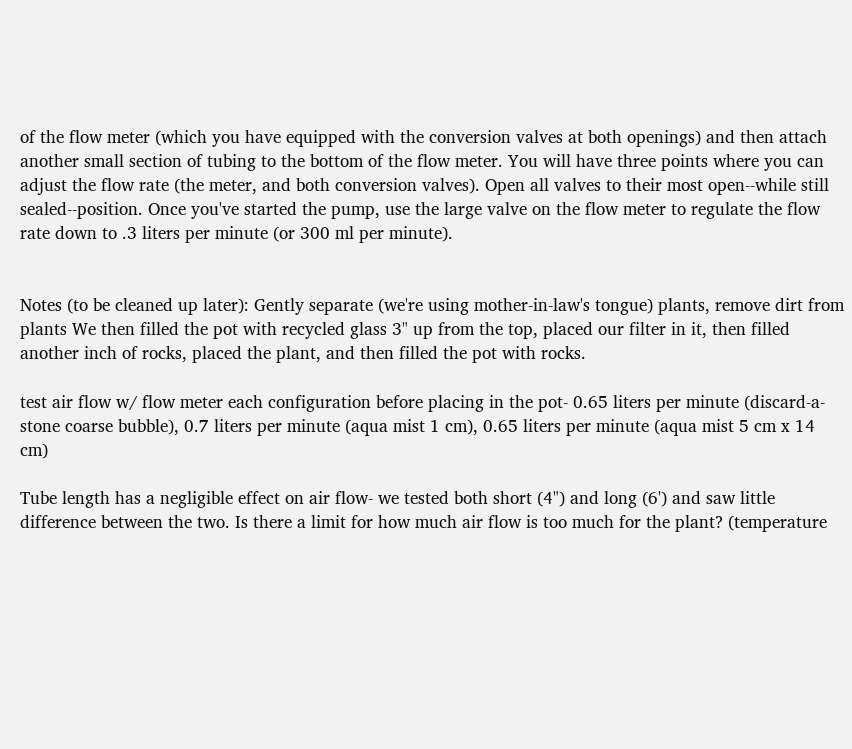of the flow meter (which you have equipped with the conversion valves at both openings) and then attach another small section of tubing to the bottom of the flow meter. You will have three points where you can adjust the flow rate (the meter, and both conversion valves). Open all valves to their most open--while still sealed--position. Once you've started the pump, use the large valve on the flow meter to regulate the flow rate down to .3 liters per minute (or 300 ml per minute).


Notes (to be cleaned up later): Gently separate (we're using mother-in-law's tongue) plants, remove dirt from plants We then filled the pot with recycled glass 3" up from the top, placed our filter in it, then filled another inch of rocks, placed the plant, and then filled the pot with rocks.

test air flow w/ flow meter each configuration before placing in the pot- 0.65 liters per minute (discard-a-stone coarse bubble), 0.7 liters per minute (aqua mist 1 cm), 0.65 liters per minute (aqua mist 5 cm x 14 cm)

Tube length has a negligible effect on air flow- we tested both short (4") and long (6') and saw little difference between the two. Is there a limit for how much air flow is too much for the plant? (temperature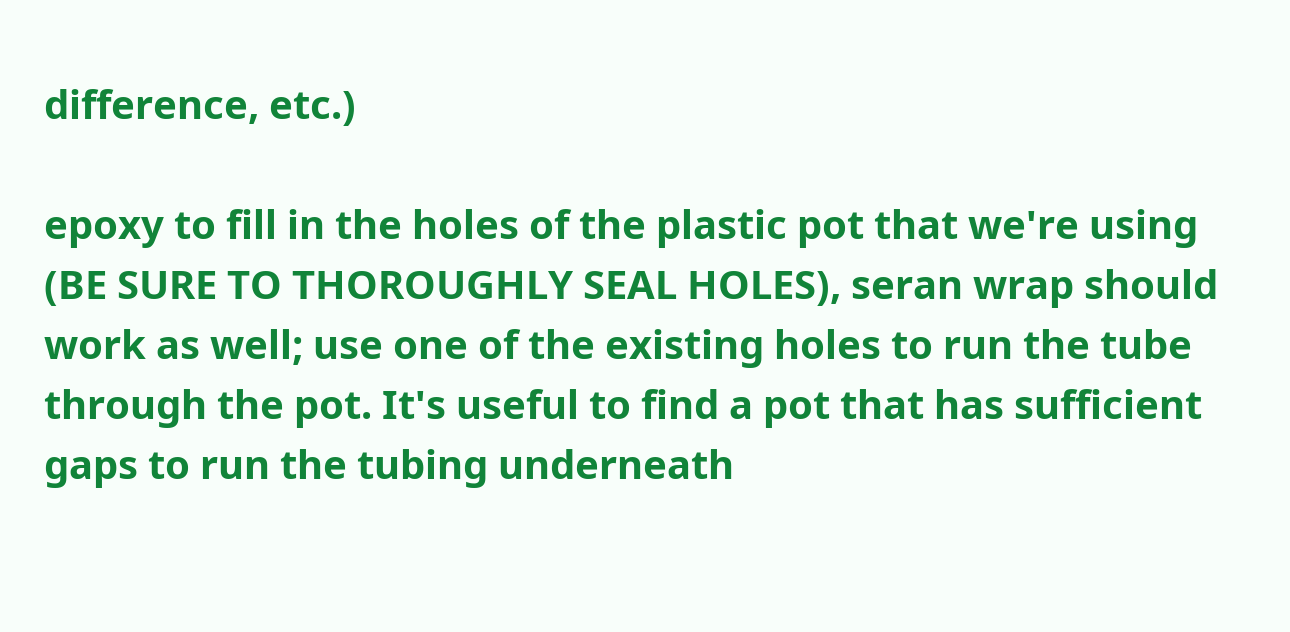difference, etc.)

epoxy to fill in the holes of the plastic pot that we're using (BE SURE TO THOROUGHLY SEAL HOLES), seran wrap should work as well; use one of the existing holes to run the tube through the pot. It's useful to find a pot that has sufficient gaps to run the tubing underneath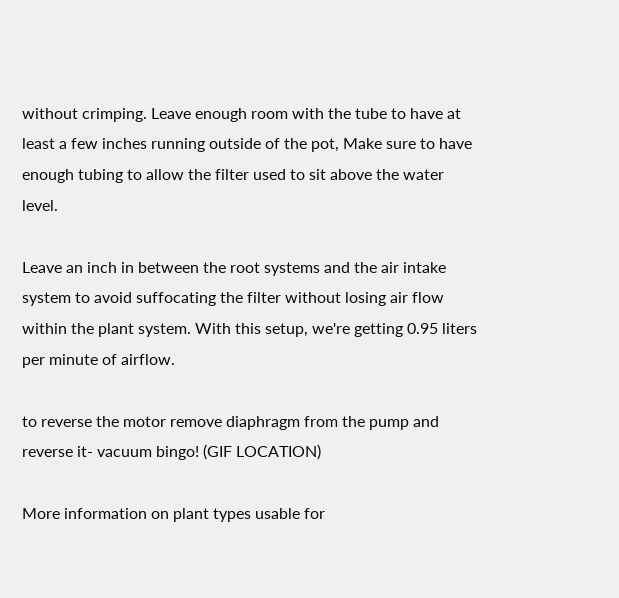without crimping. Leave enough room with the tube to have at least a few inches running outside of the pot, Make sure to have enough tubing to allow the filter used to sit above the water level.

Leave an inch in between the root systems and the air intake system to avoid suffocating the filter without losing air flow within the plant system. With this setup, we're getting 0.95 liters per minute of airflow.

to reverse the motor remove diaphragm from the pump and reverse it- vacuum bingo! (GIF LOCATION)

More information on plant types usable for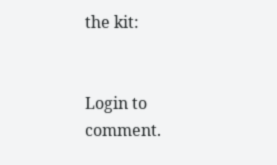the kit:


Login to comment.